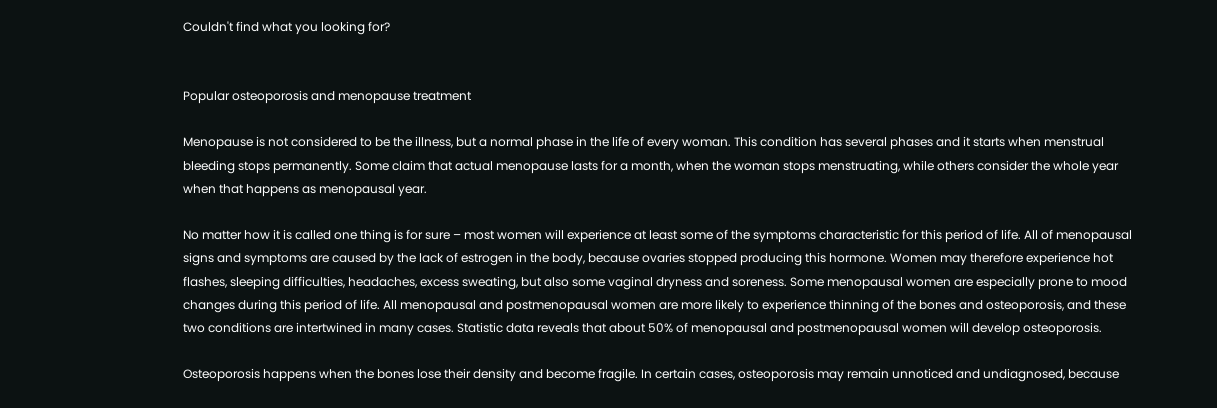Couldn't find what you looking for?


Popular osteoporosis and menopause treatment

Menopause is not considered to be the illness, but a normal phase in the life of every woman. This condition has several phases and it starts when menstrual bleeding stops permanently. Some claim that actual menopause lasts for a month, when the woman stops menstruating, while others consider the whole year when that happens as menopausal year.

No matter how it is called one thing is for sure – most women will experience at least some of the symptoms characteristic for this period of life. All of menopausal signs and symptoms are caused by the lack of estrogen in the body, because ovaries stopped producing this hormone. Women may therefore experience hot flashes, sleeping difficulties, headaches, excess sweating, but also some vaginal dryness and soreness. Some menopausal women are especially prone to mood changes during this period of life. All menopausal and postmenopausal women are more likely to experience thinning of the bones and osteoporosis, and these two conditions are intertwined in many cases. Statistic data reveals that about 50% of menopausal and postmenopausal women will develop osteoporosis.

Osteoporosis happens when the bones lose their density and become fragile. In certain cases, osteoporosis may remain unnoticed and undiagnosed, because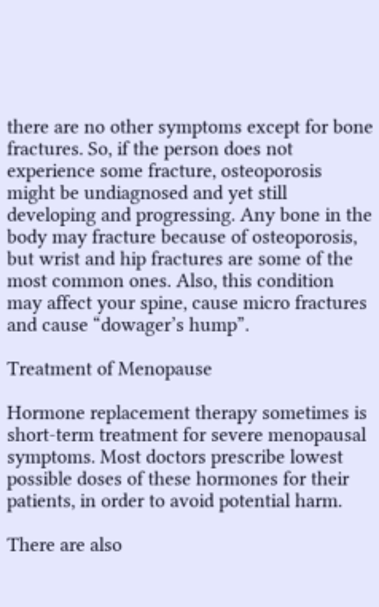there are no other symptoms except for bone fractures. So, if the person does not experience some fracture, osteoporosis might be undiagnosed and yet still developing and progressing. Any bone in the body may fracture because of osteoporosis, but wrist and hip fractures are some of the most common ones. Also, this condition may affect your spine, cause micro fractures and cause “dowager’s hump”.

Treatment of Menopause

Hormone replacement therapy sometimes is short-term treatment for severe menopausal symptoms. Most doctors prescribe lowest possible doses of these hormones for their patients, in order to avoid potential harm.

There are also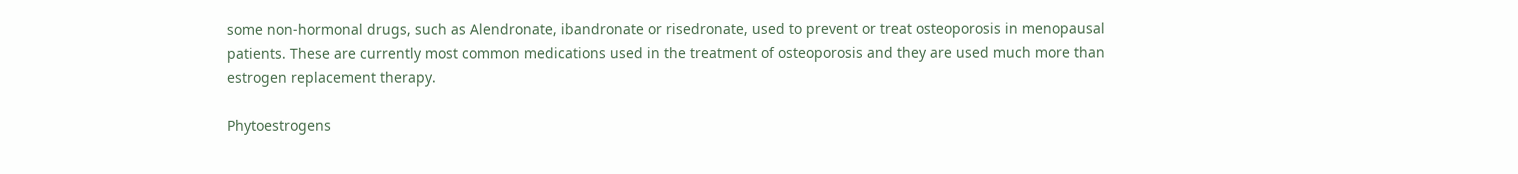some non-hormonal drugs, such as Alendronate, ibandronate or risedronate, used to prevent or treat osteoporosis in menopausal patients. These are currently most common medications used in the treatment of osteoporosis and they are used much more than estrogen replacement therapy.

Phytoestrogens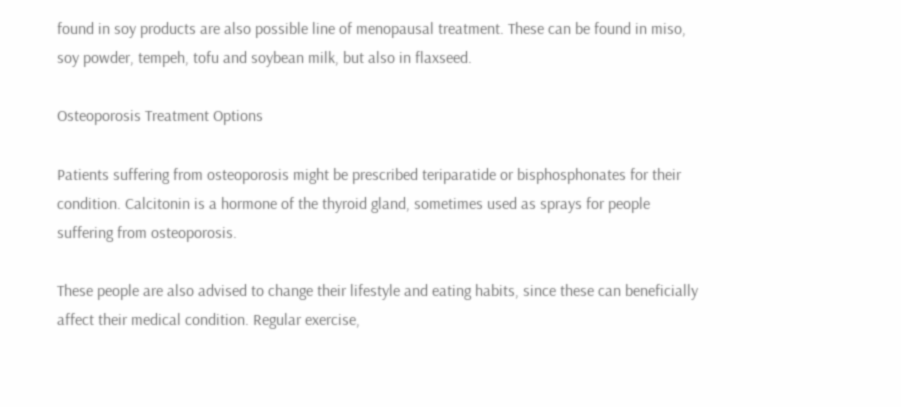found in soy products are also possible line of menopausal treatment. These can be found in miso, soy powder, tempeh, tofu and soybean milk, but also in flaxseed.

Osteoporosis Treatment Options

Patients suffering from osteoporosis might be prescribed teriparatide or bisphosphonates for their condition. Calcitonin is a hormone of the thyroid gland, sometimes used as sprays for people suffering from osteoporosis.

These people are also advised to change their lifestyle and eating habits, since these can beneficially affect their medical condition. Regular exercise,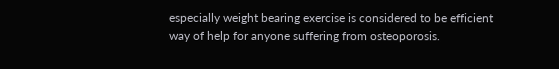especially weight bearing exercise is considered to be efficient way of help for anyone suffering from osteoporosis.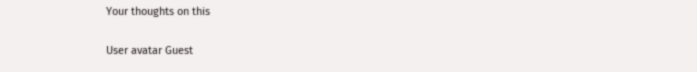Your thoughts on this

User avatar Guest